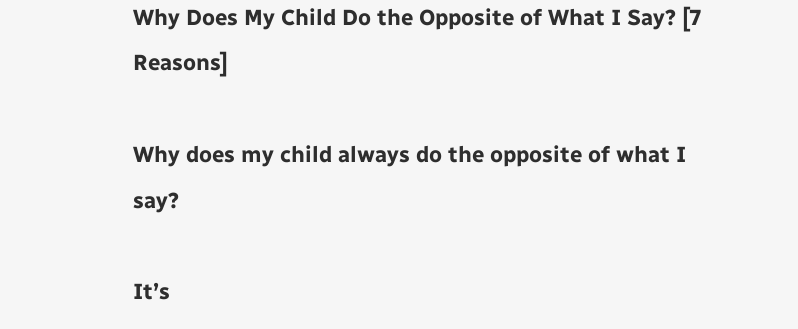Why Does My Child Do the Opposite of What I Say? [7 Reasons]

Why does my child always do the opposite of what I say?

It’s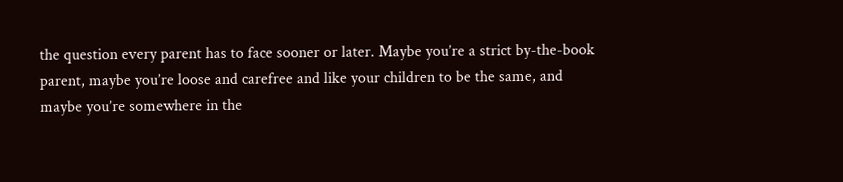the question every parent has to face sooner or later. Maybe you’re a strict by-the-book parent, maybe you’re loose and carefree and like your children to be the same, and maybe you’re somewhere in the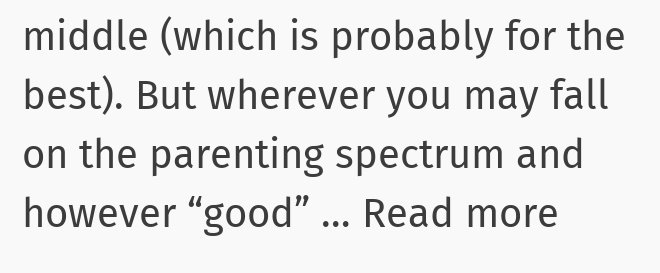middle (which is probably for the best). But wherever you may fall on the parenting spectrum and however “good” … Read more